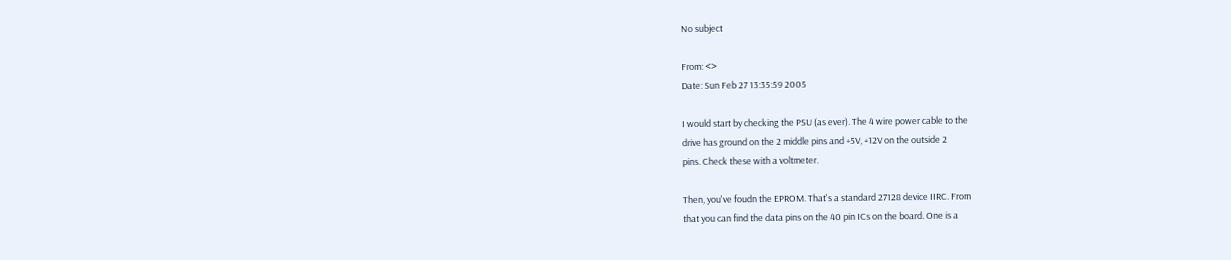No subject

From: <>
Date: Sun Feb 27 13:35:59 2005

I would start by checking the PSU (as ever). The 4 wire power cable to the
drive has ground on the 2 middle pins and +5V, +12V on the outside 2
pins. Check these with a voltmeter.

Then, you've foudn the EPROM. That's a standard 27128 device IIRC. From
that you can find the data pins on the 40 pin ICs on the board. One is a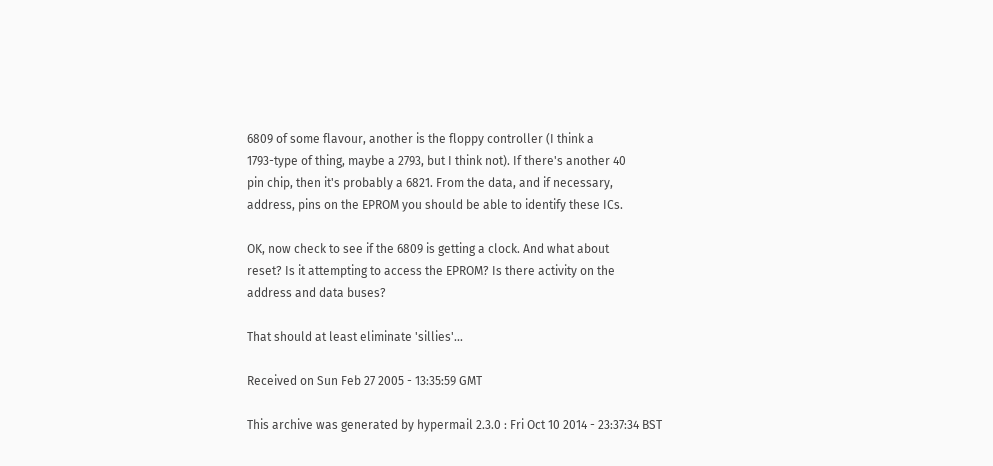6809 of some flavour, another is the floppy controller (I think a
1793-type of thing, maybe a 2793, but I think not). If there's another 40
pin chip, then it's probably a 6821. From the data, and if necessary,
address, pins on the EPROM you should be able to identify these ICs.

OK, now check to see if the 6809 is getting a clock. And what about
reset? Is it attempting to access the EPROM? Is there activity on the
address and data buses?

That should at least eliminate 'sillies'...

Received on Sun Feb 27 2005 - 13:35:59 GMT

This archive was generated by hypermail 2.3.0 : Fri Oct 10 2014 - 23:37:34 BST